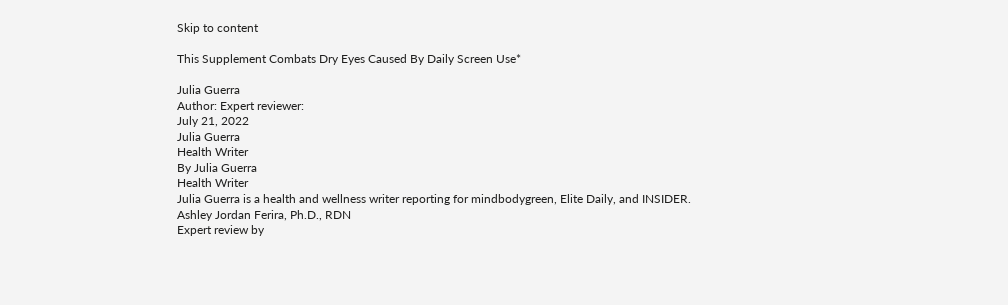Skip to content

This Supplement Combats Dry Eyes Caused By Daily Screen Use*

Julia Guerra
Author: Expert reviewer:
July 21, 2022
Julia Guerra
Health Writer
By Julia Guerra
Health Writer
Julia Guerra is a health and wellness writer reporting for mindbodygreen, Elite Daily, and INSIDER.
Ashley Jordan Ferira, Ph.D., RDN
Expert review by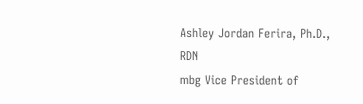Ashley Jordan Ferira, Ph.D., RDN
mbg Vice President of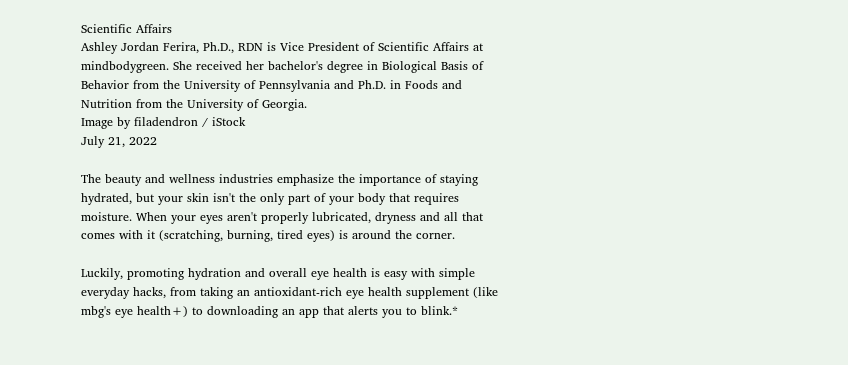Scientific Affairs
Ashley Jordan Ferira, Ph.D., RDN is Vice President of Scientific Affairs at mindbodygreen. She received her bachelor's degree in Biological Basis of Behavior from the University of Pennsylvania and Ph.D. in Foods and Nutrition from the University of Georgia.
Image by filadendron / iStock
July 21, 2022

The beauty and wellness industries emphasize the importance of staying hydrated, but your skin isn't the only part of your body that requires moisture. When your eyes aren't properly lubricated, dryness and all that comes with it (scratching, burning, tired eyes) is around the corner.

Luckily, promoting hydration and overall eye health is easy with simple everyday hacks, from taking an antioxidant-rich eye health supplement (like mbg's eye health+) to downloading an app that alerts you to blink.*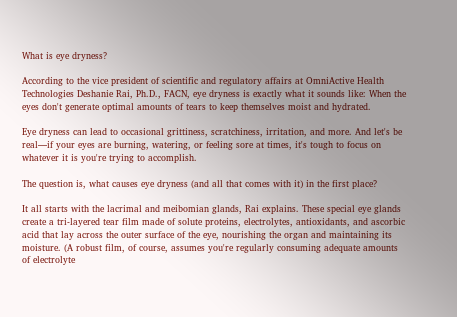What is eye dryness?

According to the vice president of scientific and regulatory affairs at OmniActive Health Technologies Deshanie Rai, Ph.D., FACN, eye dryness is exactly what it sounds like: When the eyes don't generate optimal amounts of tears to keep themselves moist and hydrated.

Eye dryness can lead to occasional grittiness, scratchiness, irritation, and more. And let's be real—if your eyes are burning, watering, or feeling sore at times, it's tough to focus on whatever it is you're trying to accomplish.

The question is, what causes eye dryness (and all that comes with it) in the first place?

It all starts with the lacrimal and meibomian glands, Rai explains. These special eye glands create a tri-layered tear film made of solute proteins, electrolytes, antioxidants, and ascorbic acid that lay across the outer surface of the eye, nourishing the organ and maintaining its moisture. (A robust film, of course, assumes you're regularly consuming adequate amounts of electrolyte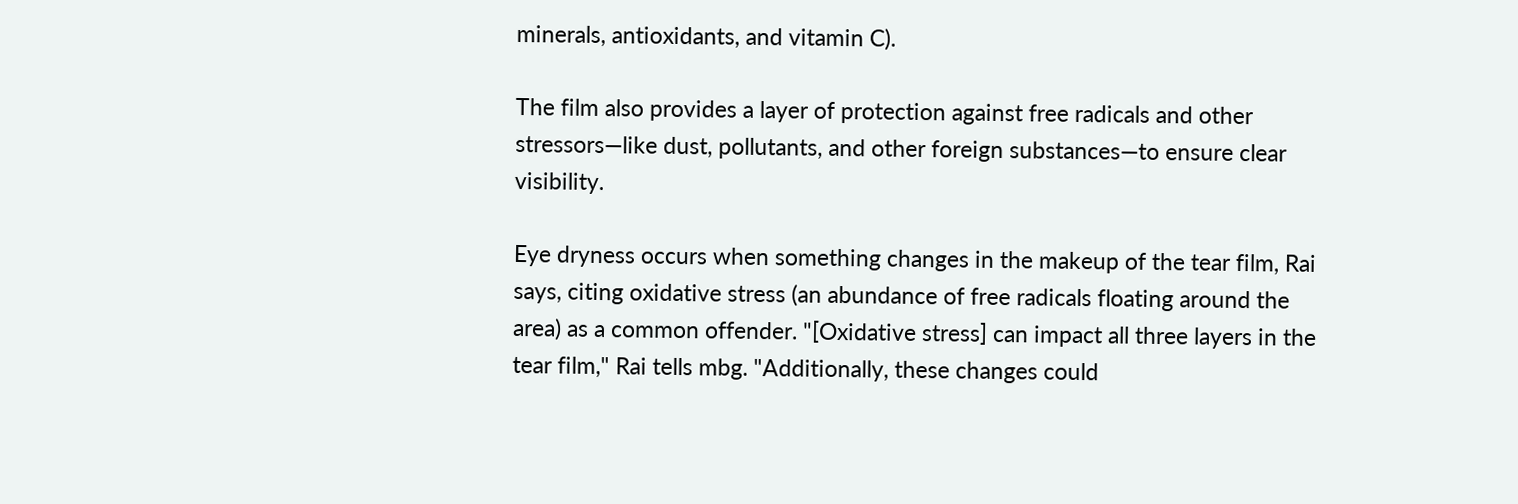minerals, antioxidants, and vitamin C).

The film also provides a layer of protection against free radicals and other stressors—like dust, pollutants, and other foreign substances—to ensure clear visibility.

Eye dryness occurs when something changes in the makeup of the tear film, Rai says, citing oxidative stress (an abundance of free radicals floating around the area) as a common offender. "[Oxidative stress] can impact all three layers in the tear film," Rai tells mbg. "Additionally, these changes could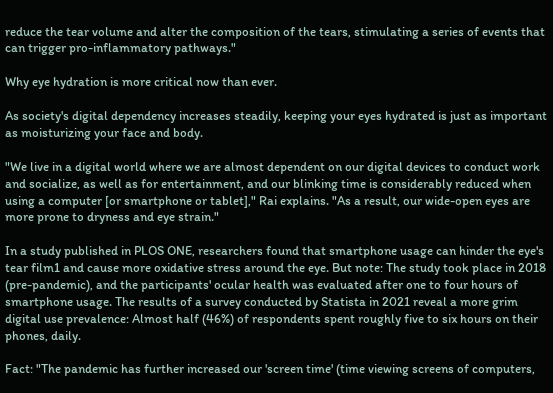reduce the tear volume and alter the composition of the tears, stimulating a series of events that can trigger pro-inflammatory pathways."

Why eye hydration is more critical now than ever.

As society's digital dependency increases steadily, keeping your eyes hydrated is just as important as moisturizing your face and body.

"We live in a digital world where we are almost dependent on our digital devices to conduct work and socialize, as well as for entertainment, and our blinking time is considerably reduced when using a computer [or smartphone or tablet]," Rai explains. "As a result, our wide-open eyes are more prone to dryness and eye strain."

In a study published in PLOS ONE, researchers found that smartphone usage can hinder the eye's tear film1 and cause more oxidative stress around the eye. But note: The study took place in 2018 (pre-pandemic), and the participants' ocular health was evaluated after one to four hours of smartphone usage. The results of a survey conducted by Statista in 2021 reveal a more grim digital use prevalence: Almost half (46%) of respondents spent roughly five to six hours on their phones, daily.

Fact: "The pandemic has further increased our 'screen time' (time viewing screens of computers,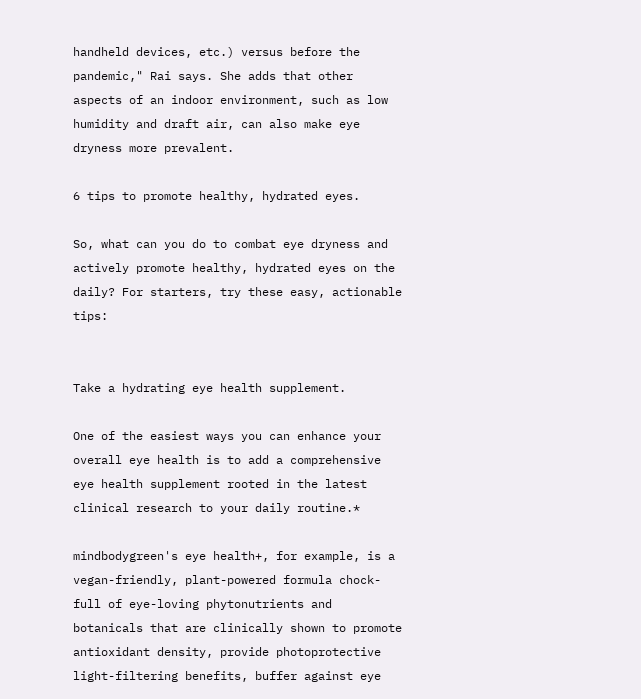handheld devices, etc.) versus before the pandemic," Rai says. She adds that other aspects of an indoor environment, such as low humidity and draft air, can also make eye dryness more prevalent.

6 tips to promote healthy, hydrated eyes.

So, what can you do to combat eye dryness and actively promote healthy, hydrated eyes on the daily? For starters, try these easy, actionable tips:


Take a hydrating eye health supplement.

One of the easiest ways you can enhance your overall eye health is to add a comprehensive eye health supplement rooted in the latest clinical research to your daily routine.*

mindbodygreen's eye health+, for example, is a vegan-friendly, plant-powered formula chock-full of eye-loving phytonutrients and botanicals that are clinically shown to promote antioxidant density, provide photoprotective light-filtering benefits, buffer against eye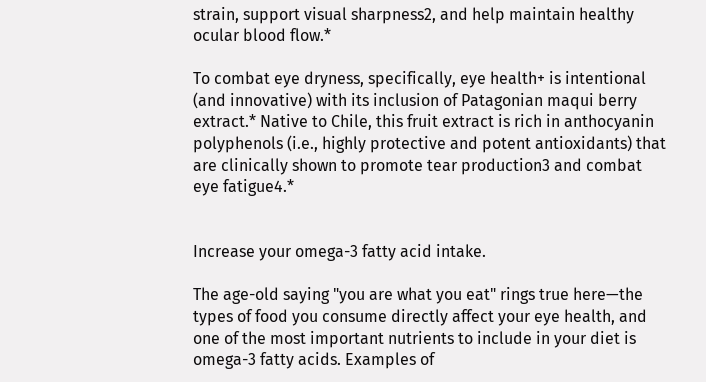strain, support visual sharpness2, and help maintain healthy ocular blood flow.*

To combat eye dryness, specifically, eye health+ is intentional (and innovative) with its inclusion of Patagonian maqui berry extract.* Native to Chile, this fruit extract is rich in anthocyanin polyphenols (i.e., highly protective and potent antioxidants) that are clinically shown to promote tear production3 and combat eye fatigue4.*


Increase your omega-3 fatty acid intake.

The age-old saying "you are what you eat" rings true here—the types of food you consume directly affect your eye health, and one of the most important nutrients to include in your diet is omega-3 fatty acids. Examples of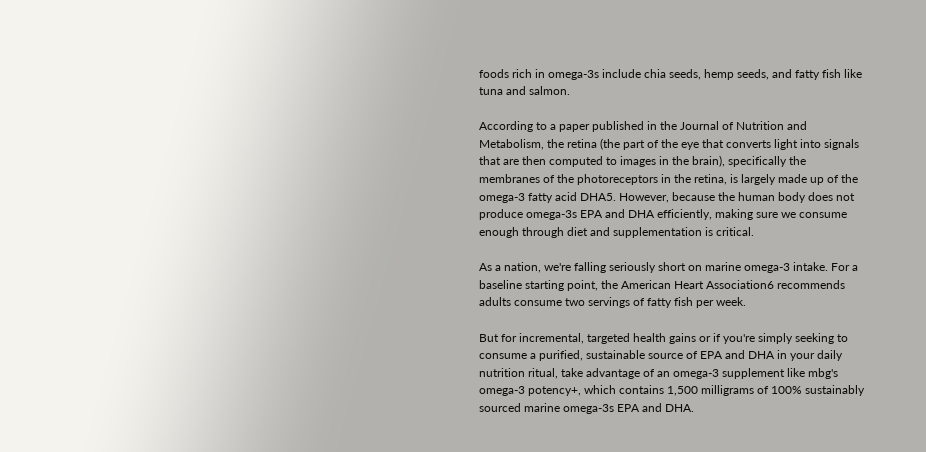foods rich in omega-3s include chia seeds, hemp seeds, and fatty fish like tuna and salmon.

According to a paper published in the Journal of Nutrition and Metabolism, the retina (the part of the eye that converts light into signals that are then computed to images in the brain), specifically the membranes of the photoreceptors in the retina, is largely made up of the omega-3 fatty acid DHA5. However, because the human body does not produce omega-3s EPA and DHA efficiently, making sure we consume enough through diet and supplementation is critical.

As a nation, we're falling seriously short on marine omega-3 intake. For a baseline starting point, the American Heart Association6 recommends adults consume two servings of fatty fish per week.

But for incremental, targeted health gains or if you're simply seeking to consume a purified, sustainable source of EPA and DHA in your daily nutrition ritual, take advantage of an omega-3 supplement like mbg's omega-3 potency+, which contains 1,500 milligrams of 100% sustainably sourced marine omega-3s EPA and DHA.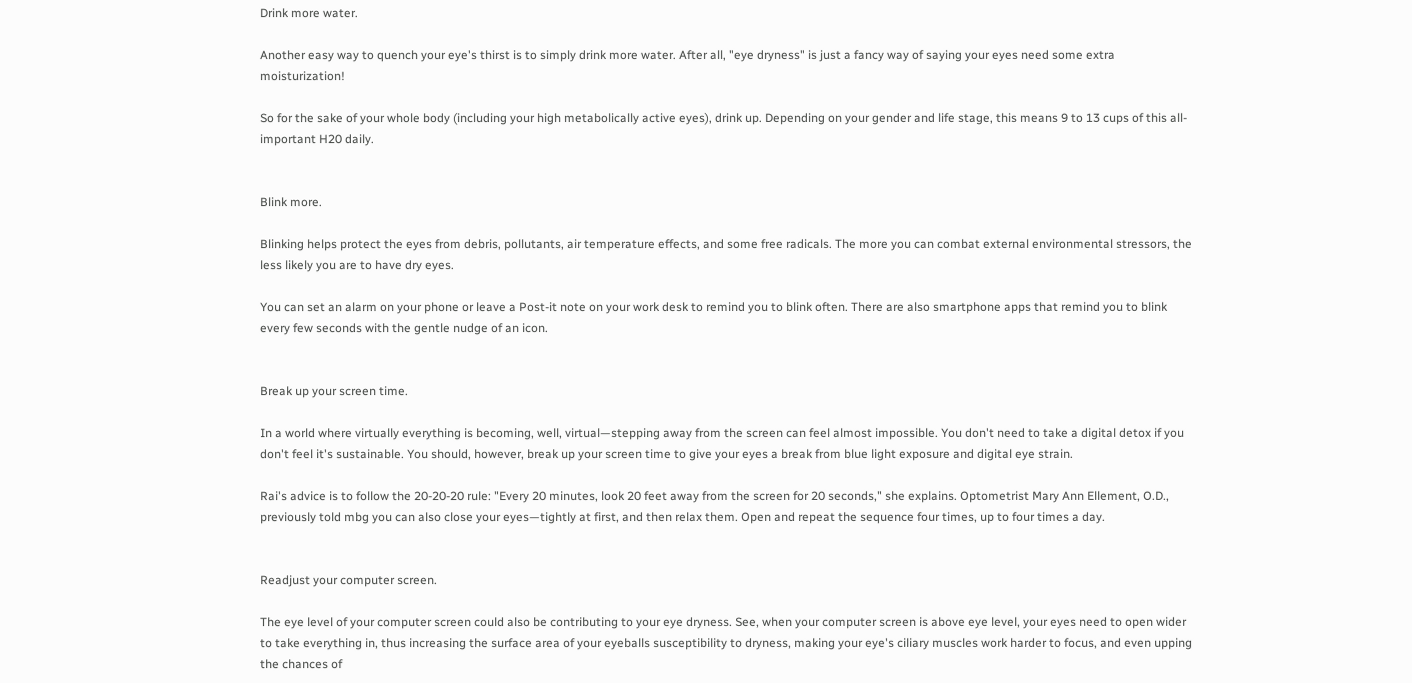Drink more water.

Another easy way to quench your eye's thirst is to simply drink more water. After all, "eye dryness" is just a fancy way of saying your eyes need some extra moisturization!

So for the sake of your whole body (including your high metabolically active eyes), drink up. Depending on your gender and life stage, this means 9 to 13 cups of this all-important H20 daily.


Blink more.

Blinking helps protect the eyes from debris, pollutants, air temperature effects, and some free radicals. The more you can combat external environmental stressors, the less likely you are to have dry eyes.

You can set an alarm on your phone or leave a Post-it note on your work desk to remind you to blink often. There are also smartphone apps that remind you to blink every few seconds with the gentle nudge of an icon.


Break up your screen time.

In a world where virtually everything is becoming, well, virtual—stepping away from the screen can feel almost impossible. You don't need to take a digital detox if you don't feel it's sustainable. You should, however, break up your screen time to give your eyes a break from blue light exposure and digital eye strain.

Rai's advice is to follow the 20-20-20 rule: "Every 20 minutes, look 20 feet away from the screen for 20 seconds," she explains. Optometrist Mary Ann Ellement, O.D., previously told mbg you can also close your eyes—tightly at first, and then relax them. Open and repeat the sequence four times, up to four times a day.


Readjust your computer screen.

The eye level of your computer screen could also be contributing to your eye dryness. See, when your computer screen is above eye level, your eyes need to open wider to take everything in, thus increasing the surface area of your eyeballs susceptibility to dryness, making your eye's ciliary muscles work harder to focus, and even upping the chances of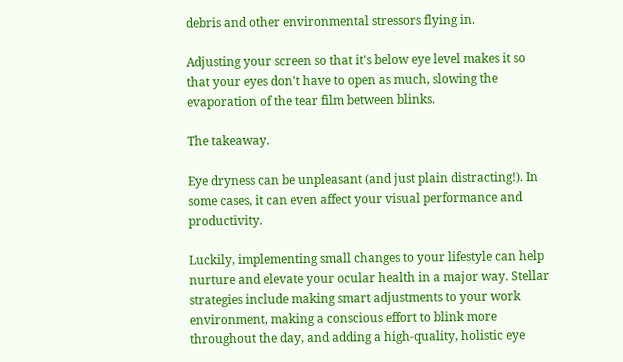debris and other environmental stressors flying in.

Adjusting your screen so that it's below eye level makes it so that your eyes don't have to open as much, slowing the evaporation of the tear film between blinks.

The takeaway.

Eye dryness can be unpleasant (and just plain distracting!). In some cases, it can even affect your visual performance and productivity.

Luckily, implementing small changes to your lifestyle can help nurture and elevate your ocular health in a major way. Stellar strategies include making smart adjustments to your work environment, making a conscious effort to blink more throughout the day, and adding a high-quality, holistic eye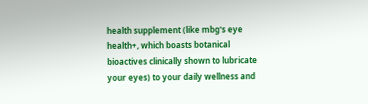health supplement (like mbg's eye health+, which boasts botanical bioactives clinically shown to lubricate your eyes) to your daily wellness and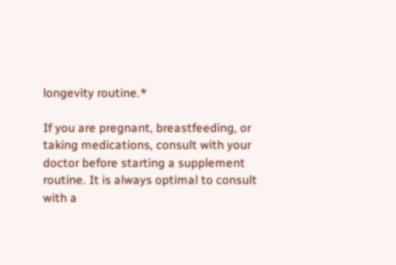longevity routine.*

If you are pregnant, breastfeeding, or taking medications, consult with your doctor before starting a supplement routine. It is always optimal to consult with a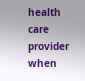health care provider when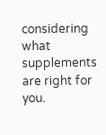considering what supplements are right for you.